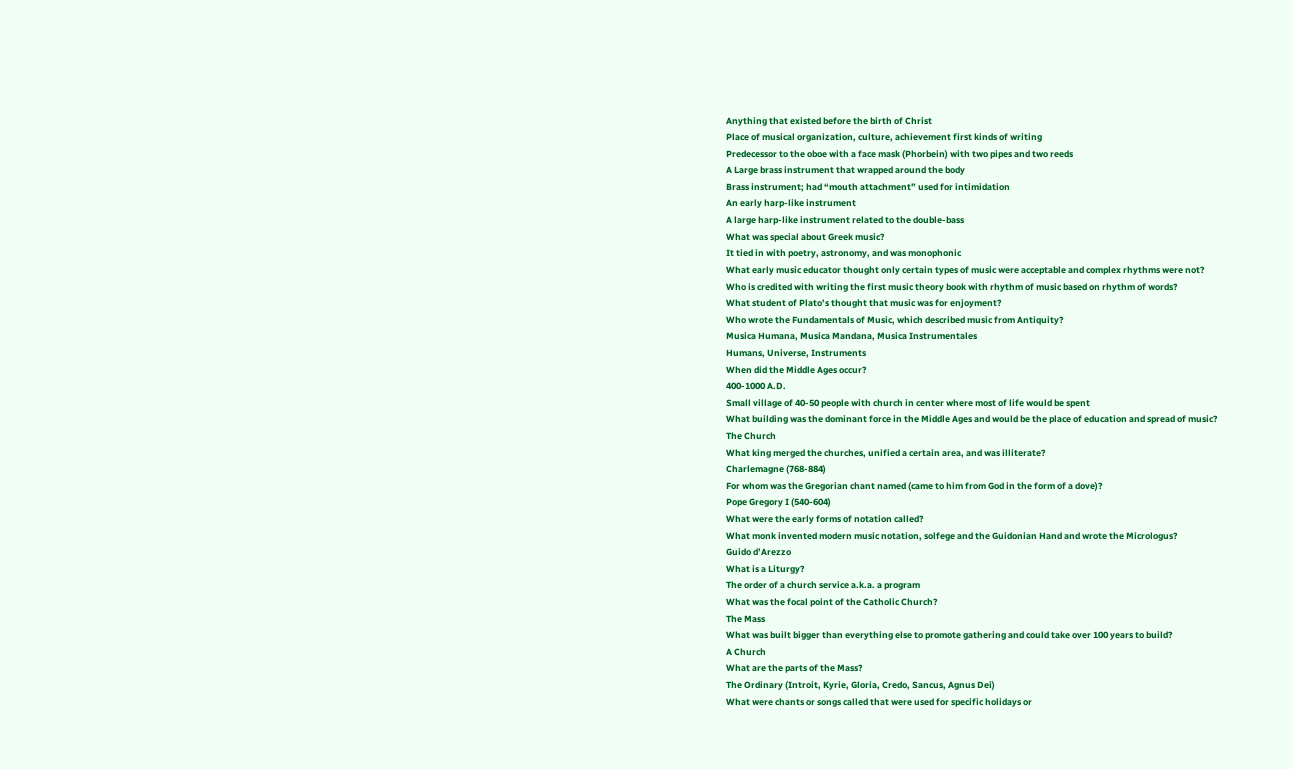Anything that existed before the birth of Christ
Place of musical organization, culture, achievement first kinds of writing
Predecessor to the oboe with a face mask (Phorbein) with two pipes and two reeds
A Large brass instrument that wrapped around the body
Brass instrument; had “mouth attachment” used for intimidation
An early harp-like instrument
A large harp-like instrument related to the double-bass
What was special about Greek music?
It tied in with poetry, astronomy, and was monophonic
What early music educator thought only certain types of music were acceptable and complex rhythms were not?
Who is credited with writing the first music theory book with rhythm of music based on rhythm of words?
What student of Plato’s thought that music was for enjoyment?
Who wrote the Fundamentals of Music, which described music from Antiquity?
Musica Humana, Musica Mandana, Musica Instrumentales
Humans, Universe, Instruments
When did the Middle Ages occur?
400-1000 A.D.
Small village of 40-50 people with church in center where most of life would be spent
What building was the dominant force in the Middle Ages and would be the place of education and spread of music?
The Church
What king merged the churches, unified a certain area, and was illiterate?
Charlemagne (768-884)
For whom was the Gregorian chant named (came to him from God in the form of a dove)?
Pope Gregory I (540-604)
What were the early forms of notation called?
What monk invented modern music notation, solfege and the Guidonian Hand and wrote the Micrologus?
Guido d’Arezzo
What is a Liturgy?
The order of a church service a.k.a. a program
What was the focal point of the Catholic Church?
The Mass
What was built bigger than everything else to promote gathering and could take over 100 years to build?
A Church
What are the parts of the Mass?
The Ordinary (Introit, Kyrie, Gloria, Credo, Sancus, Agnus Dei)
What were chants or songs called that were used for specific holidays or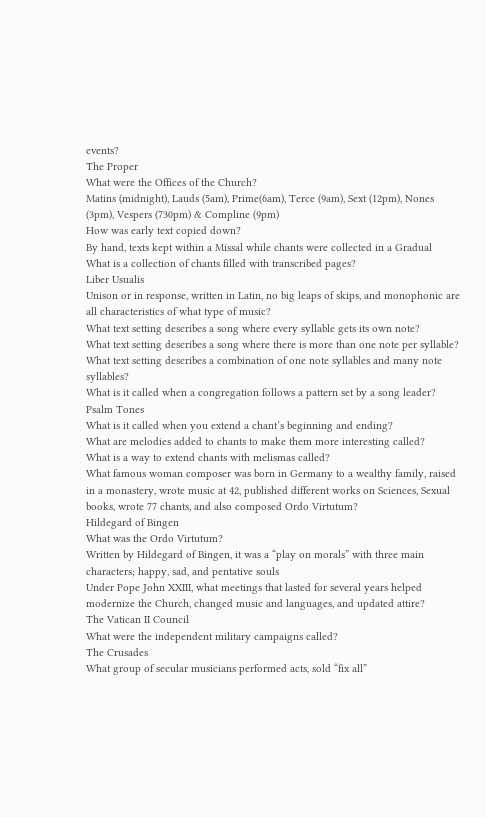events?
The Proper
What were the Offices of the Church?
Matins (midnight), Lauds (5am), Prime(6am), Terce (9am), Sext (12pm), Nones (3pm), Vespers (730pm) & Compline (9pm)
How was early text copied down?
By hand, texts kept within a Missal while chants were collected in a Gradual
What is a collection of chants filled with transcribed pages?
Liber Usualis
Unison or in response, written in Latin, no big leaps of skips, and monophonic are all characteristics of what type of music?
What text setting describes a song where every syllable gets its own note?
What text setting describes a song where there is more than one note per syllable?
What text setting describes a combination of one note syllables and many note syllables?
What is it called when a congregation follows a pattern set by a song leader?
Psalm Tones
What is it called when you extend a chant’s beginning and ending?
What are melodies added to chants to make them more interesting called?
What is a way to extend chants with melismas called?
What famous woman composer was born in Germany to a wealthy family, raised in a monastery, wrote music at 42, published different works on Sciences, Sexual books, wrote 77 chants, and also composed Ordo Virtutum?
Hildegard of Bingen
What was the Ordo Virtutum?
Written by Hildegard of Bingen, it was a “play on morals” with three main characters; happy, sad, and pentative souls
Under Pope John XXIII, what meetings that lasted for several years helped modernize the Church, changed music and languages, and updated attire?
The Vatican II Council
What were the independent military campaigns called?
The Crusades
What group of secular musicians performed acts, sold “fix all”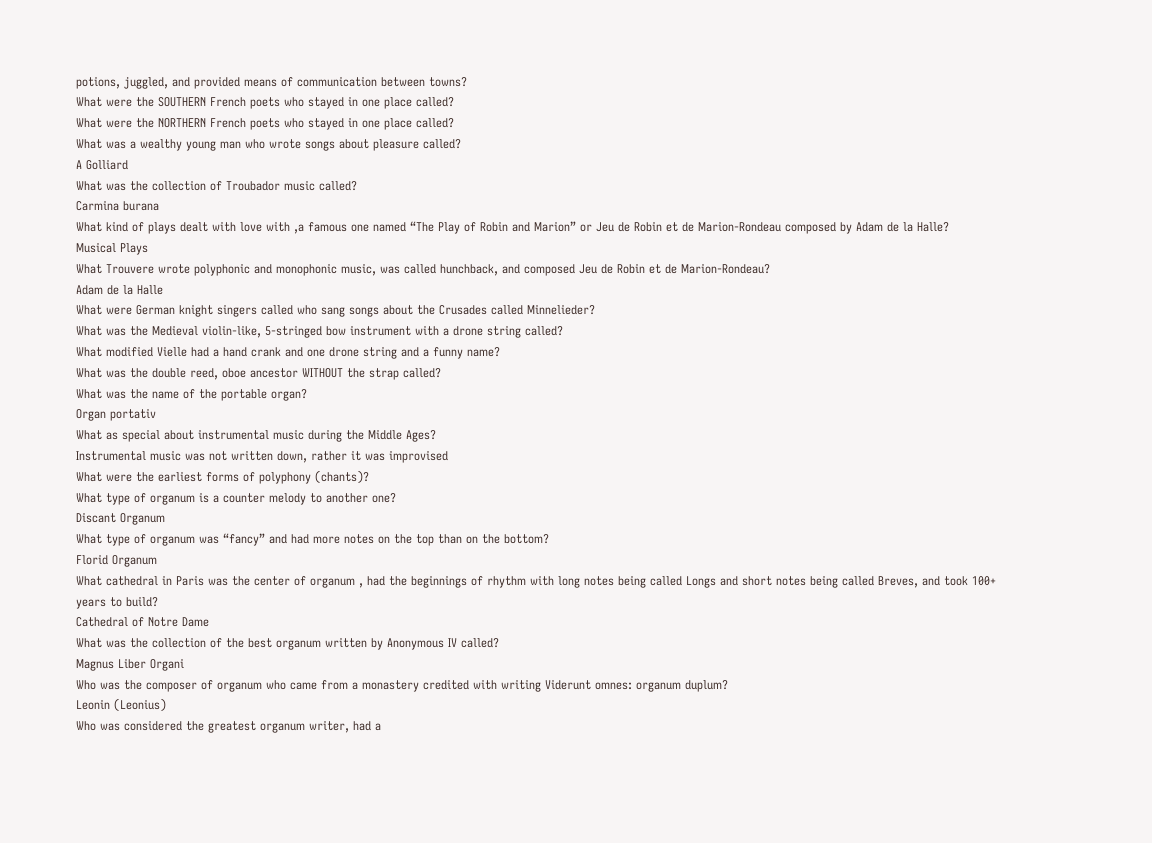potions, juggled, and provided means of communication between towns?
What were the SOUTHERN French poets who stayed in one place called?
What were the NORTHERN French poets who stayed in one place called?
What was a wealthy young man who wrote songs about pleasure called?
A Golliard
What was the collection of Troubador music called?
Carmina burana
What kind of plays dealt with love with ,a famous one named “The Play of Robin and Marion” or Jeu de Robin et de Marion-Rondeau composed by Adam de la Halle?
Musical Plays
What Trouvere wrote polyphonic and monophonic music, was called hunchback, and composed Jeu de Robin et de Marion-Rondeau?
Adam de la Halle
What were German knight singers called who sang songs about the Crusades called Minnelieder?
What was the Medieval violin-like, 5-stringed bow instrument with a drone string called?
What modified Vielle had a hand crank and one drone string and a funny name?
What was the double reed, oboe ancestor WITHOUT the strap called?
What was the name of the portable organ?
Organ portativ
What as special about instrumental music during the Middle Ages?
Instrumental music was not written down, rather it was improvised
What were the earliest forms of polyphony (chants)?
What type of organum is a counter melody to another one?
Discant Organum
What type of organum was “fancy” and had more notes on the top than on the bottom?
Florid Organum
What cathedral in Paris was the center of organum , had the beginnings of rhythm with long notes being called Longs and short notes being called Breves, and took 100+ years to build?
Cathedral of Notre Dame
What was the collection of the best organum written by Anonymous IV called?
Magnus Liber Organi
Who was the composer of organum who came from a monastery credited with writing Viderunt omnes: organum duplum?
Leonin (Leonius)
Who was considered the greatest organum writer, had a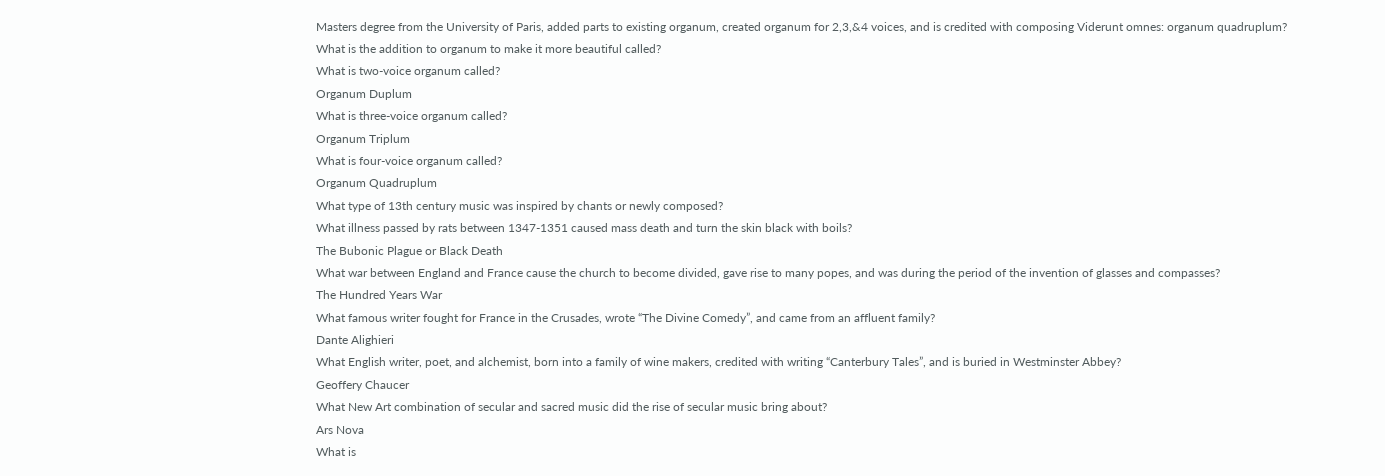Masters degree from the University of Paris, added parts to existing organum, created organum for 2,3,&4 voices, and is credited with composing Viderunt omnes: organum quadruplum?
What is the addition to organum to make it more beautiful called?
What is two-voice organum called?
Organum Duplum
What is three-voice organum called?
Organum Triplum
What is four-voice organum called?
Organum Quadruplum
What type of 13th century music was inspired by chants or newly composed?
What illness passed by rats between 1347-1351 caused mass death and turn the skin black with boils?
The Bubonic Plague or Black Death
What war between England and France cause the church to become divided, gave rise to many popes, and was during the period of the invention of glasses and compasses?
The Hundred Years War
What famous writer fought for France in the Crusades, wrote “The Divine Comedy”, and came from an affluent family?
Dante Alighieri
What English writer, poet, and alchemist, born into a family of wine makers, credited with writing “Canterbury Tales”, and is buried in Westminster Abbey?
Geoffery Chaucer
What New Art combination of secular and sacred music did the rise of secular music bring about?
Ars Nova
What is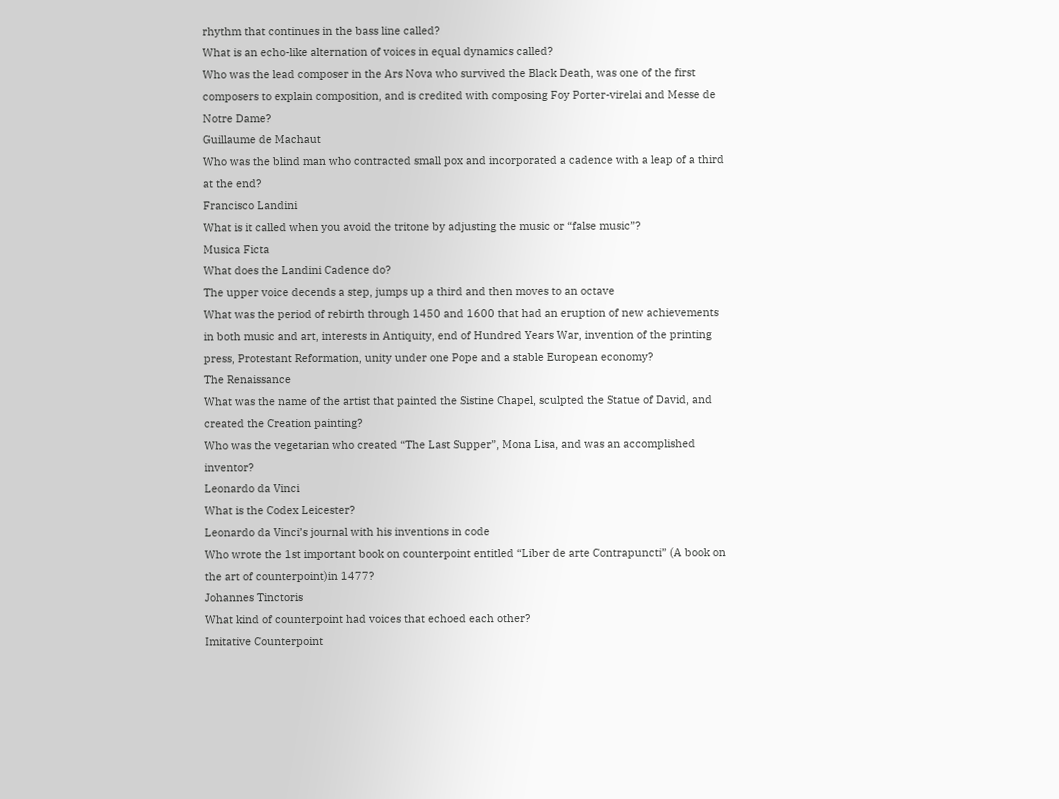rhythm that continues in the bass line called?
What is an echo-like alternation of voices in equal dynamics called?
Who was the lead composer in the Ars Nova who survived the Black Death, was one of the first composers to explain composition, and is credited with composing Foy Porter-virelai and Messe de Notre Dame?
Guillaume de Machaut
Who was the blind man who contracted small pox and incorporated a cadence with a leap of a third at the end?
Francisco Landini
What is it called when you avoid the tritone by adjusting the music or “false music”?
Musica Ficta
What does the Landini Cadence do?
The upper voice decends a step, jumps up a third and then moves to an octave
What was the period of rebirth through 1450 and 1600 that had an eruption of new achievements in both music and art, interests in Antiquity, end of Hundred Years War, invention of the printing press, Protestant Reformation, unity under one Pope and a stable European economy?
The Renaissance
What was the name of the artist that painted the Sistine Chapel, sculpted the Statue of David, and created the Creation painting?
Who was the vegetarian who created “The Last Supper”, Mona Lisa, and was an accomplished inventor?
Leonardo da Vinci
What is the Codex Leicester?
Leonardo da Vinci’s journal with his inventions in code
Who wrote the 1st important book on counterpoint entitled “Liber de arte Contrapuncti” (A book on the art of counterpoint)in 1477?
Johannes Tinctoris
What kind of counterpoint had voices that echoed each other?
Imitative Counterpoint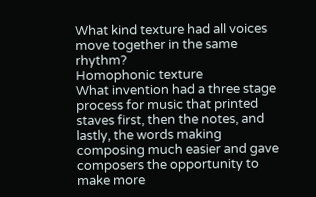What kind texture had all voices move together in the same rhythm?
Homophonic texture
What invention had a three stage process for music that printed staves first, then the notes, and lastly, the words making composing much easier and gave composers the opportunity to make more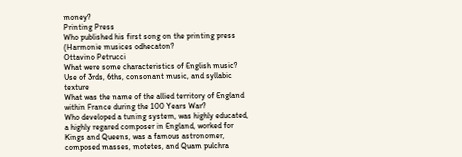money?
Printing Press
Who published his first song on the printing press (Harmonie musices odhecaton?
Ottavino Petrucci
What were some characteristics of English music?
Use of 3rds, 6ths, consonant music, and syllabic texture
What was the name of the allied territory of England within France during the 100 Years War?
Who developed a tuning system, was highly educated, a highly regared composer in England, worked for Kings and Queens, was a famous astronomer, composed masses, motetes, and Quam pulchra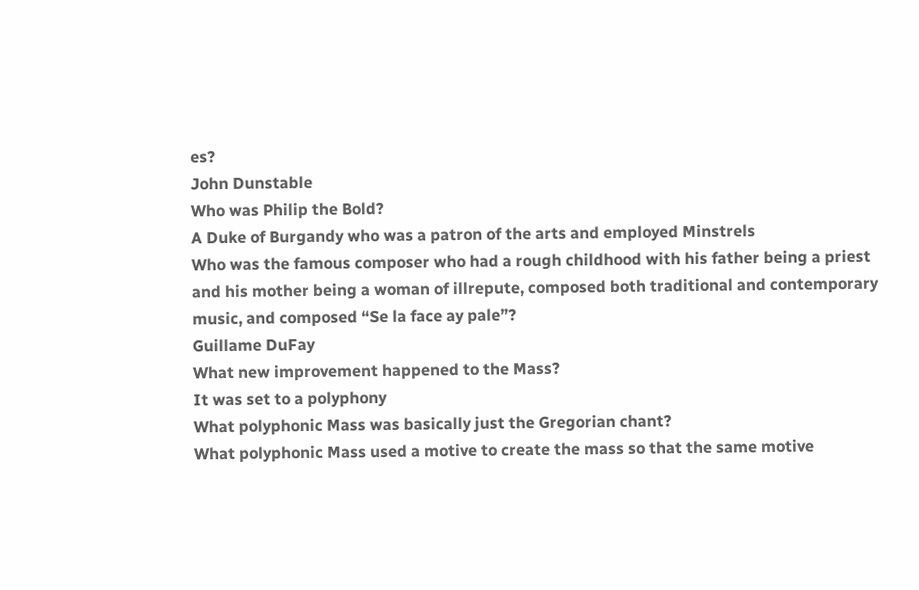es?
John Dunstable
Who was Philip the Bold?
A Duke of Burgandy who was a patron of the arts and employed Minstrels
Who was the famous composer who had a rough childhood with his father being a priest and his mother being a woman of illrepute, composed both traditional and contemporary music, and composed “Se la face ay pale”?
Guillame DuFay
What new improvement happened to the Mass?
It was set to a polyphony
What polyphonic Mass was basically just the Gregorian chant?
What polyphonic Mass used a motive to create the mass so that the same motive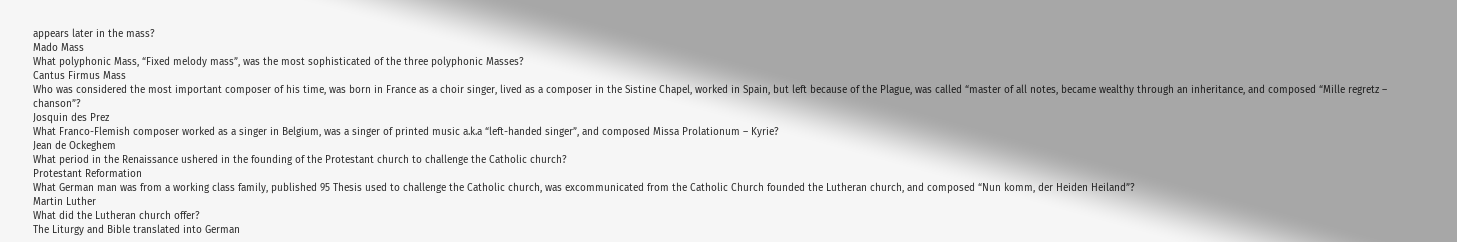appears later in the mass?
Mado Mass
What polyphonic Mass, “Fixed melody mass”, was the most sophisticated of the three polyphonic Masses?
Cantus Firmus Mass
Who was considered the most important composer of his time, was born in France as a choir singer, lived as a composer in the Sistine Chapel, worked in Spain, but left because of the Plague, was called “master of all notes, became wealthy through an inheritance, and composed “Mille regretz – chanson”?
Josquin des Prez
What Franco-Flemish composer worked as a singer in Belgium, was a singer of printed music a.k.a “left-handed singer”, and composed Missa Prolationum – Kyrie?
Jean de Ockeghem
What period in the Renaissance ushered in the founding of the Protestant church to challenge the Catholic church?
Protestant Reformation
What German man was from a working class family, published 95 Thesis used to challenge the Catholic church, was excommunicated from the Catholic Church founded the Lutheran church, and composed “Nun komm, der Heiden Heiland”?
Martin Luther
What did the Lutheran church offer?
The Liturgy and Bible translated into German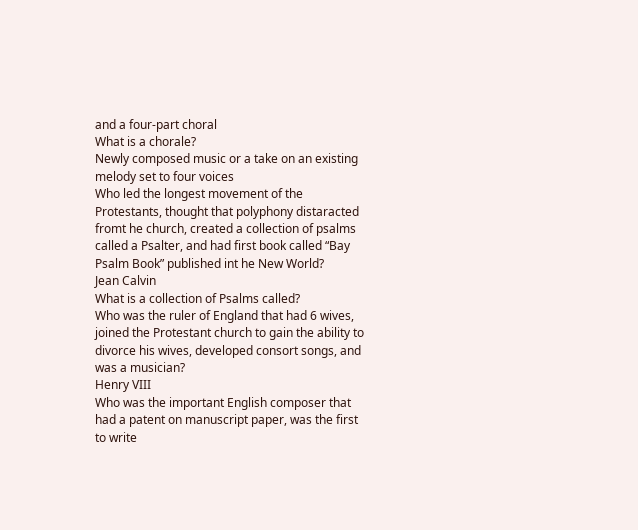and a four-part choral
What is a chorale?
Newly composed music or a take on an existing melody set to four voices
Who led the longest movement of the Protestants, thought that polyphony distaracted fromt he church, created a collection of psalms called a Psalter, and had first book called “Bay Psalm Book” published int he New World?
Jean Calvin
What is a collection of Psalms called?
Who was the ruler of England that had 6 wives, joined the Protestant church to gain the ability to divorce his wives, developed consort songs, and was a musician?
Henry VIII
Who was the important English composer that had a patent on manuscript paper, was the first to write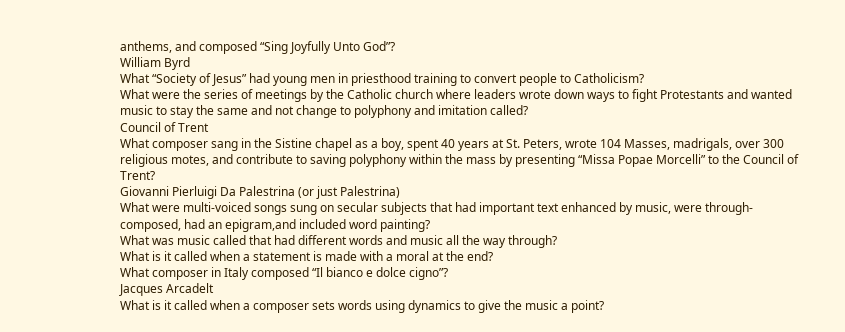anthems, and composed “Sing Joyfully Unto God”?
William Byrd
What “Society of Jesus” had young men in priesthood training to convert people to Catholicism?
What were the series of meetings by the Catholic church where leaders wrote down ways to fight Protestants and wanted music to stay the same and not change to polyphony and imitation called?
Council of Trent
What composer sang in the Sistine chapel as a boy, spent 40 years at St. Peters, wrote 104 Masses, madrigals, over 300 religious motes, and contribute to saving polyphony within the mass by presenting “Missa Popae Morcelli” to the Council of Trent?
Giovanni Pierluigi Da Palestrina (or just Palestrina)
What were multi-voiced songs sung on secular subjects that had important text enhanced by music, were through-composed, had an epigram,and included word painting?
What was music called that had different words and music all the way through?
What is it called when a statement is made with a moral at the end?
What composer in Italy composed “Il bianco e dolce cigno”?
Jacques Arcadelt
What is it called when a composer sets words using dynamics to give the music a point?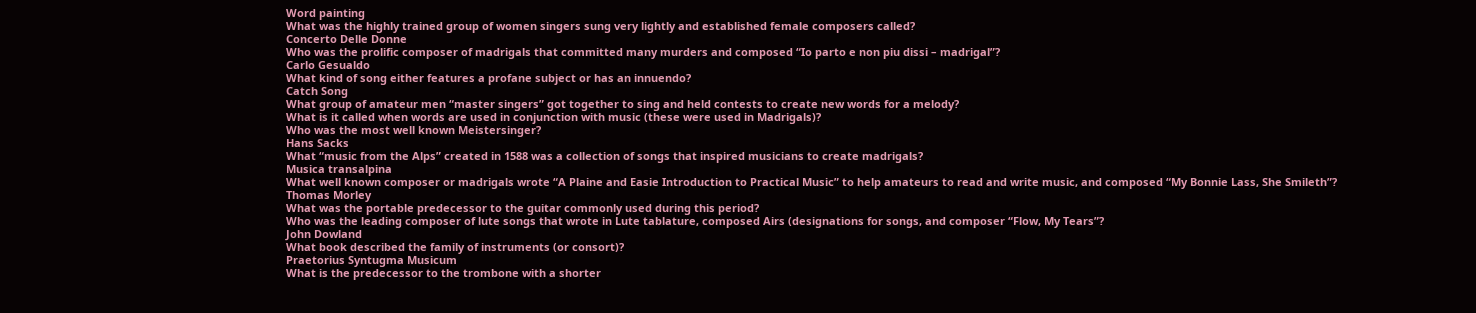Word painting
What was the highly trained group of women singers sung very lightly and established female composers called?
Concerto Delle Donne
Who was the prolific composer of madrigals that committed many murders and composed “Io parto e non piu dissi – madrigal”?
Carlo Gesualdo
What kind of song either features a profane subject or has an innuendo?
Catch Song
What group of amateur men “master singers” got together to sing and held contests to create new words for a melody?
What is it called when words are used in conjunction with music (these were used in Madrigals)?
Who was the most well known Meistersinger?
Hans Sacks
What “music from the Alps” created in 1588 was a collection of songs that inspired musicians to create madrigals?
Musica transalpina
What well known composer or madrigals wrote “A Plaine and Easie Introduction to Practical Music” to help amateurs to read and write music, and composed “My Bonnie Lass, She Smileth”?
Thomas Morley
What was the portable predecessor to the guitar commonly used during this period?
Who was the leading composer of lute songs that wrote in Lute tablature, composed Airs (designations for songs, and composer “Flow, My Tears”?
John Dowland
What book described the family of instruments (or consort)?
Praetorius Syntugma Musicum
What is the predecessor to the trombone with a shorter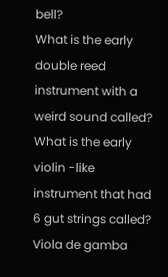bell?
What is the early double reed instrument with a weird sound called?
What is the early violin -like instrument that had 6 gut strings called?
Viola de gamba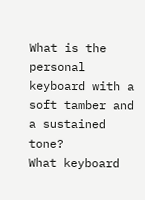What is the personal keyboard with a soft tamber and a sustained tone?
What keyboard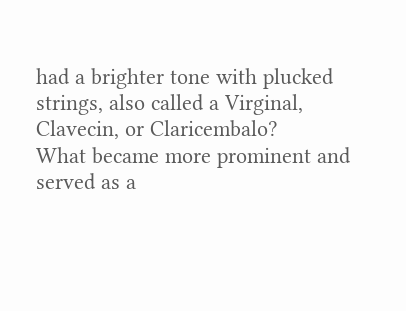had a brighter tone with plucked strings, also called a Virginal, Clavecin, or Claricembalo?
What became more prominent and served as a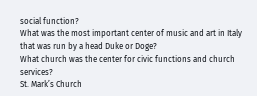social function?
What was the most important center of music and art in Italy that was run by a head Duke or Doge?
What church was the center for civic functions and church services?
St. Mark’s Church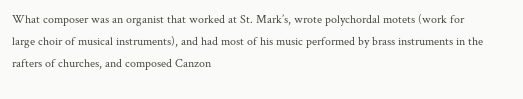What composer was an organist that worked at St. Mark’s, wrote polychordal motets (work for large choir of musical instruments), and had most of his music performed by brass instruments in the rafters of churches, and composed Canzon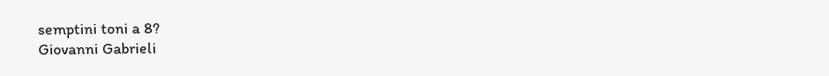semptini toni a 8?
Giovanni Gabrieli